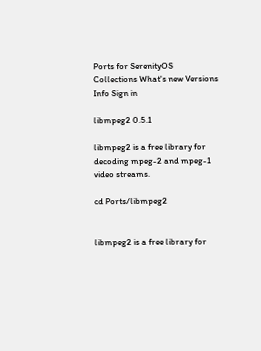Ports for SerenityOS
Collections What's new Versions Info Sign in

libmpeg2 0.5.1

libmpeg2 is a free library for decoding mpeg-2 and mpeg-1 video streams.

cd Ports/libmpeg2


libmpeg2 is a free library for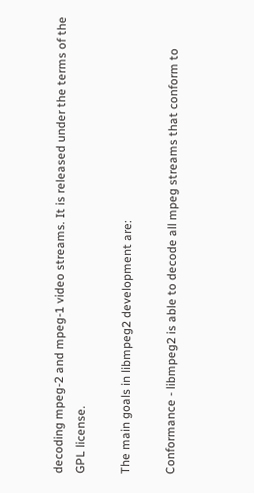decoding mpeg-2 and mpeg-1 video streams. It is released under the terms of the GPL license.

The main goals in libmpeg2 development are:

Conformance - libmpeg2 is able to decode all mpeg streams that conform to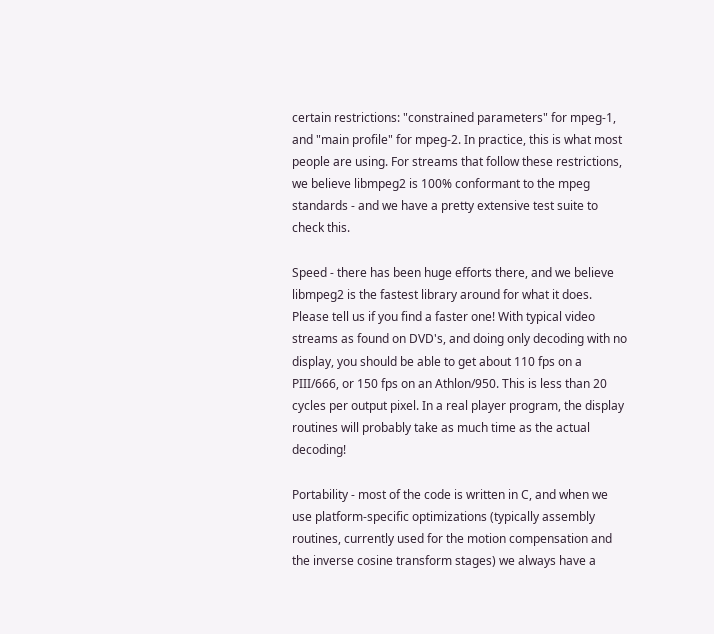certain restrictions: "constrained parameters" for mpeg-1, and "main profile" for mpeg-2. In practice, this is what most people are using. For streams that follow these restrictions, we believe libmpeg2 is 100% conformant to the mpeg standards - and we have a pretty extensive test suite to check this.

Speed - there has been huge efforts there, and we believe libmpeg2 is the fastest library around for what it does. Please tell us if you find a faster one! With typical video streams as found on DVD's, and doing only decoding with no display, you should be able to get about 110 fps on a PIII/666, or 150 fps on an Athlon/950. This is less than 20 cycles per output pixel. In a real player program, the display routines will probably take as much time as the actual decoding!

Portability - most of the code is written in C, and when we use platform-specific optimizations (typically assembly routines, currently used for the motion compensation and the inverse cosine transform stages) we always have a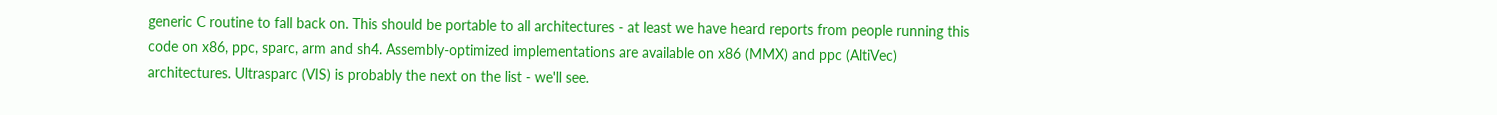generic C routine to fall back on. This should be portable to all architectures - at least we have heard reports from people running this code on x86, ppc, sparc, arm and sh4. Assembly-optimized implementations are available on x86 (MMX) and ppc (AltiVec) architectures. Ultrasparc (VIS) is probably the next on the list - we'll see.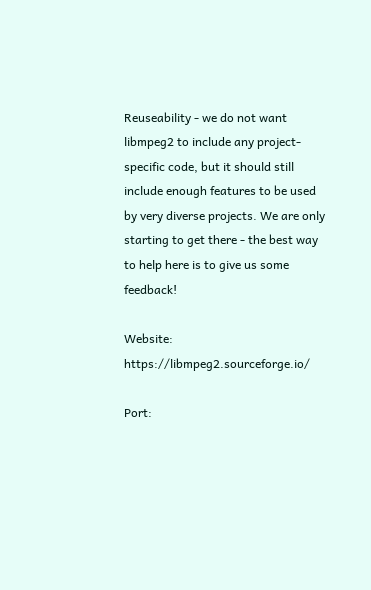Reuseability - we do not want libmpeg2 to include any project-specific code, but it should still include enough features to be used by very diverse projects. We are only starting to get there - the best way to help here is to give us some feedback!

Website: https://libmpeg2.sourceforge.io/

Port: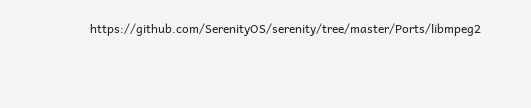https://github.com/SerenityOS/serenity/tree/master/Ports/libmpeg2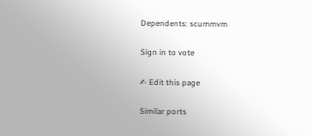Dependents: scummvm

Sign in to vote

✍ Edit this page

Similar ports